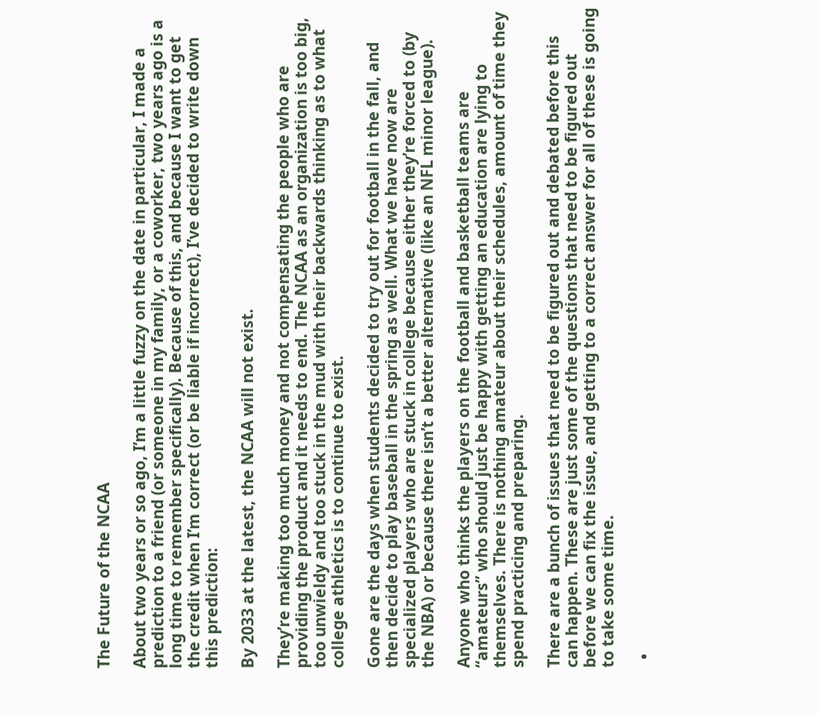The Future of the NCAA

About two years or so ago, I’m a little fuzzy on the date in particular, I made a prediction to a friend (or someone in my family, or a coworker, two years ago is a long time to remember specifically). Because of this, and because I want to get the credit when I’m correct (or be liable if incorrect), I’ve decided to write down this prediction:

By 2033 at the latest, the NCAA will not exist.

They’re making too much money and not compensating the people who are providing the product and it needs to end. The NCAA as an organization is too big, too unwieldy and too stuck in the mud with their backwards thinking as to what college athletics is to continue to exist.

Gone are the days when students decided to try out for football in the fall, and then decide to play baseball in the spring as well. What we have now are specialized players who are stuck in college because either they’re forced to (by the NBA) or because there isn’t a better alternative (like an NFL minor league).

Anyone who thinks the players on the football and basketball teams are “amateurs” who should just be happy with getting an education are lying to themselves. There is nothing amateur about their schedules, amount of time they spend practicing and preparing.

There are a bunch of issues that need to be figured out and debated before this can happen. These are just some of the questions that need to be figured out before we can fix the issue, and getting to a correct answer for all of these is going to take some time.

  •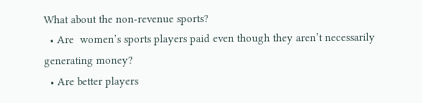What about the non-revenue sports?
  • Are  women’s sports players paid even though they aren’t necessarily generating money?
  • Are better players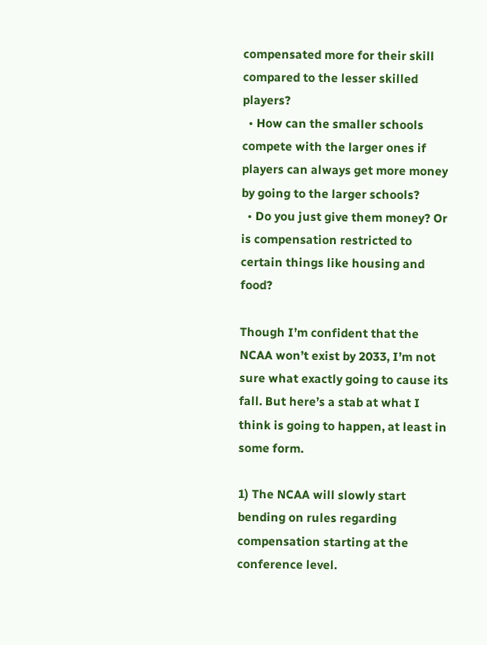compensated more for their skill compared to the lesser skilled players?
  • How can the smaller schools compete with the larger ones if players can always get more money by going to the larger schools?
  • Do you just give them money? Or is compensation restricted to certain things like housing and food?

Though I’m confident that the NCAA won’t exist by 2033, I’m not sure what exactly going to cause its fall. But here’s a stab at what I think is going to happen, at least in some form.

1) The NCAA will slowly start bending on rules regarding compensation starting at the conference level.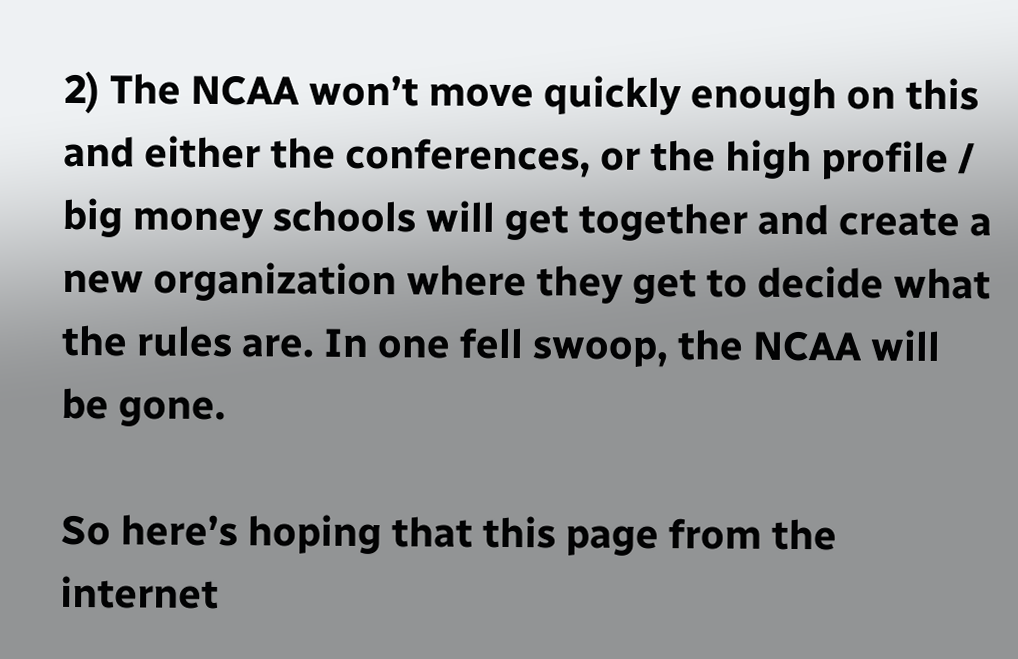2) The NCAA won’t move quickly enough on this and either the conferences, or the high profile / big money schools will get together and create a new organization where they get to decide what the rules are. In one fell swoop, the NCAA will be gone.

So here’s hoping that this page from the internet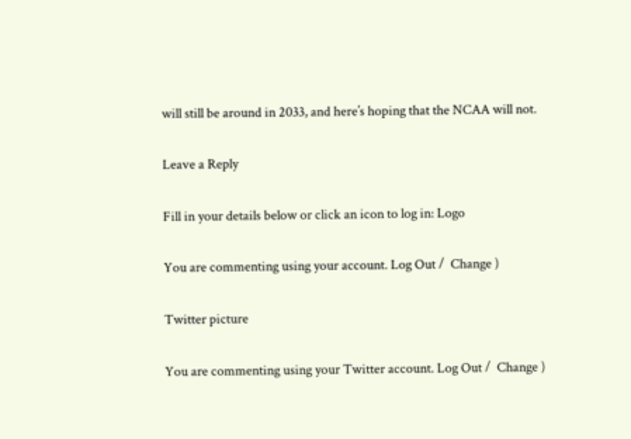will still be around in 2033, and here’s hoping that the NCAA will not.

Leave a Reply

Fill in your details below or click an icon to log in: Logo

You are commenting using your account. Log Out /  Change )

Twitter picture

You are commenting using your Twitter account. Log Out /  Change )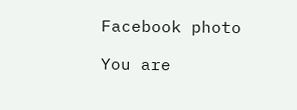Facebook photo

You are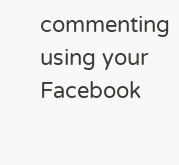commenting using your Facebook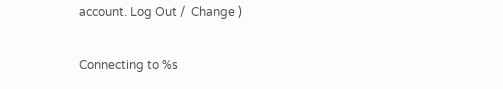account. Log Out /  Change )

Connecting to %s